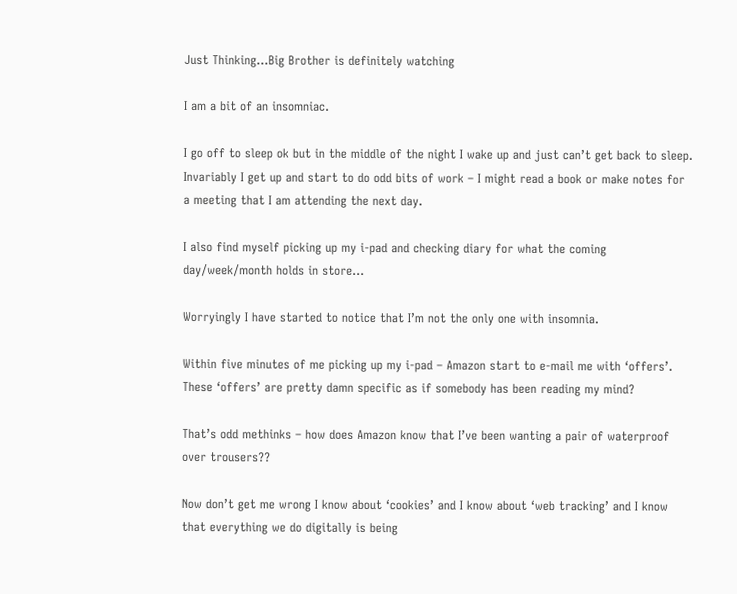Just Thinking…Big Brother is definitely watching

I am a bit of an insomniac.

I go off to sleep ok but in the middle of the night I wake up and just can’t get back to sleep. Invariably I get up and start to do odd bits of work – I might read a book or make notes for a meeting that I am attending the next day.

I also find myself picking up my i-pad and checking diary for what the coming day/week/month holds in store…

Worryingly I have started to notice that I’m not the only one with insomnia.

Within five minutes of me picking up my i-pad – Amazon start to e-mail me with ‘offers’. These ‘offers’ are pretty damn specific as if somebody has been reading my mind?

That’s odd methinks – how does Amazon know that I’ve been wanting a pair of waterproof over trousers??

Now don’t get me wrong I know about ‘cookies’ and I know about ‘web tracking’ and I know that everything we do digitally is being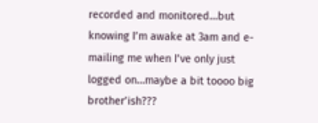recorded and monitored…but knowing I’m awake at 3am and e-mailing me when I’ve only just logged on…maybe a bit toooo big brother’ish???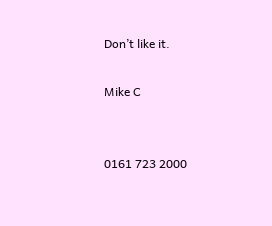Don’t like it.

Mike C


0161 723 2000